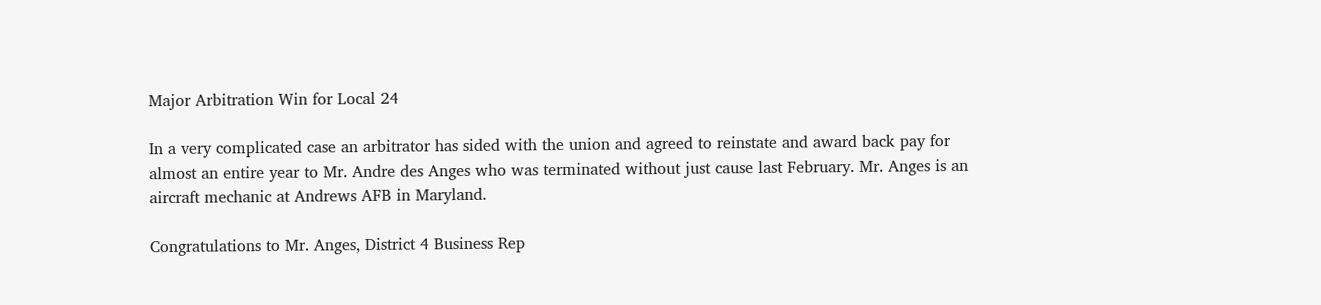Major Arbitration Win for Local 24

In a very complicated case an arbitrator has sided with the union and agreed to reinstate and award back pay for almost an entire year to Mr. Andre des Anges who was terminated without just cause last February. Mr. Anges is an aircraft mechanic at Andrews AFB in Maryland.

Congratulations to Mr. Anges, District 4 Business Rep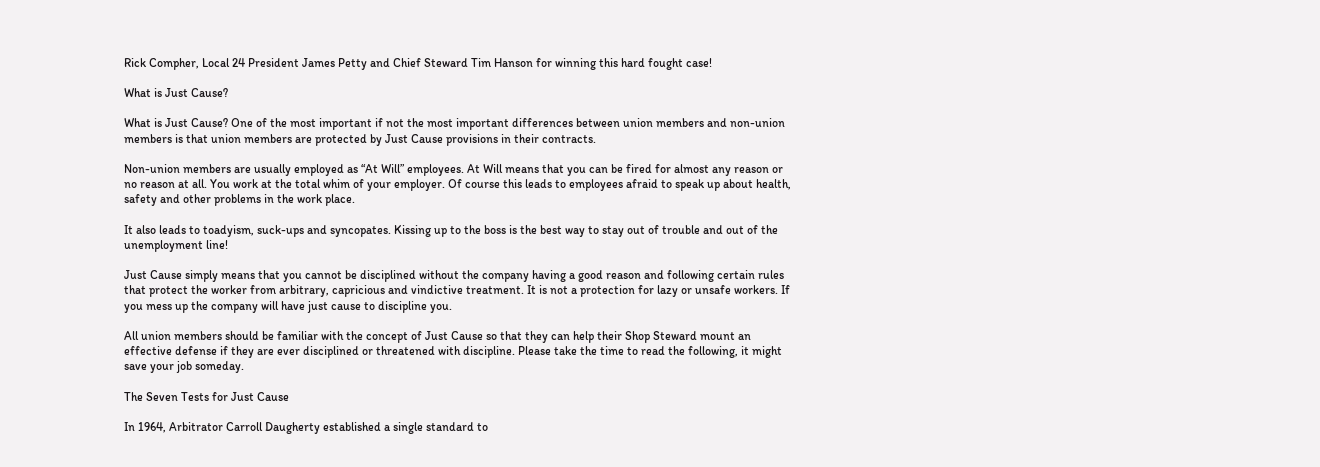Rick Compher, Local 24 President James Petty and Chief Steward Tim Hanson for winning this hard fought case!

What is Just Cause?

What is Just Cause? One of the most important if not the most important differences between union members and non-union members is that union members are protected by Just Cause provisions in their contracts.

Non-union members are usually employed as “At Will” employees. At Will means that you can be fired for almost any reason or no reason at all. You work at the total whim of your employer. Of course this leads to employees afraid to speak up about health, safety and other problems in the work place.

It also leads to toadyism, suck-ups and syncopates. Kissing up to the boss is the best way to stay out of trouble and out of the unemployment line!

Just Cause simply means that you cannot be disciplined without the company having a good reason and following certain rules that protect the worker from arbitrary, capricious and vindictive treatment. It is not a protection for lazy or unsafe workers. If you mess up the company will have just cause to discipline you.

All union members should be familiar with the concept of Just Cause so that they can help their Shop Steward mount an effective defense if they are ever disciplined or threatened with discipline. Please take the time to read the following, it might save your job someday.

The Seven Tests for Just Cause

In 1964, Arbitrator Carroll Daugherty established a single standard to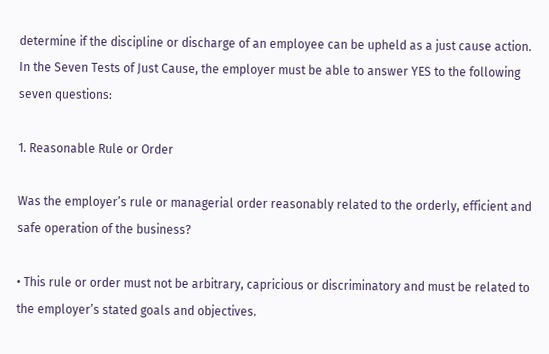determine if the discipline or discharge of an employee can be upheld as a just cause action.
In the Seven Tests of Just Cause, the employer must be able to answer YES to the following seven questions:

1. Reasonable Rule or Order

Was the employer’s rule or managerial order reasonably related to the orderly, efficient and safe operation of the business?

• This rule or order must not be arbitrary, capricious or discriminatory and must be related to the employer’s stated goals and objectives.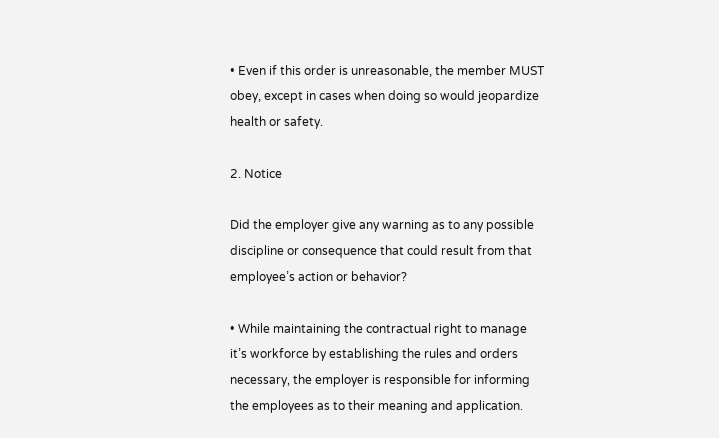• Even if this order is unreasonable, the member MUST obey, except in cases when doing so would jeopardize health or safety.

2. Notice

Did the employer give any warning as to any possible discipline or consequence that could result from that employee’s action or behavior?

• While maintaining the contractual right to manage it’s workforce by establishing the rules and orders necessary, the employer is responsible for informing the employees as to their meaning and application.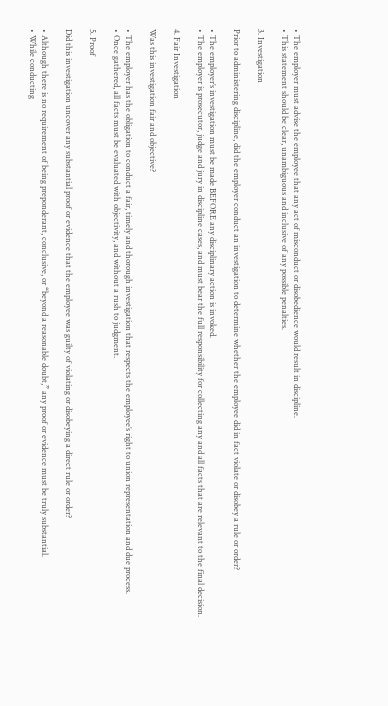• The employer must advise the employee that any act of misconduct or disobedience would result in discipline.
• This statement should be clear, unambiguous and inclusive of any possible penalties.

3. Investigation

Prior to administering discipline, did the employer conduct an investigation to determine whether the employee did in fact violate or disobey a rule or order?

• The employer’s investigation must be made BEFORE any disciplinary action is invoked.
• The employer is prosecutor, judge and jury in discipline cases, and must bear the full responsibility for collecting any and all facts that are relevant to the final decision.

4. Fair Investigation

Was this investigation fair and objective?

• The employer has the obligation to conduct a fair, timely and thorough investigation that respects the employee’s right to union representation and due process.
• Once gathered, all facts must be evaluated with objectivity, and without a rush to judgment.

5. Proof

Did this investigation uncover any substantial proof or evidence that the employee was guilty of violating or disobeying a direct rule or order?

• Although there is no requirement of being preponderant, conclusive, or “beyond a reasonable doubt,” any proof or evidence must be truly substantial.
• While conducting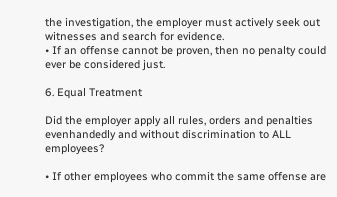the investigation, the employer must actively seek out witnesses and search for evidence.
• If an offense cannot be proven, then no penalty could ever be considered just.

6. Equal Treatment

Did the employer apply all rules, orders and penalties evenhandedly and without discrimination to ALL employees?

• If other employees who commit the same offense are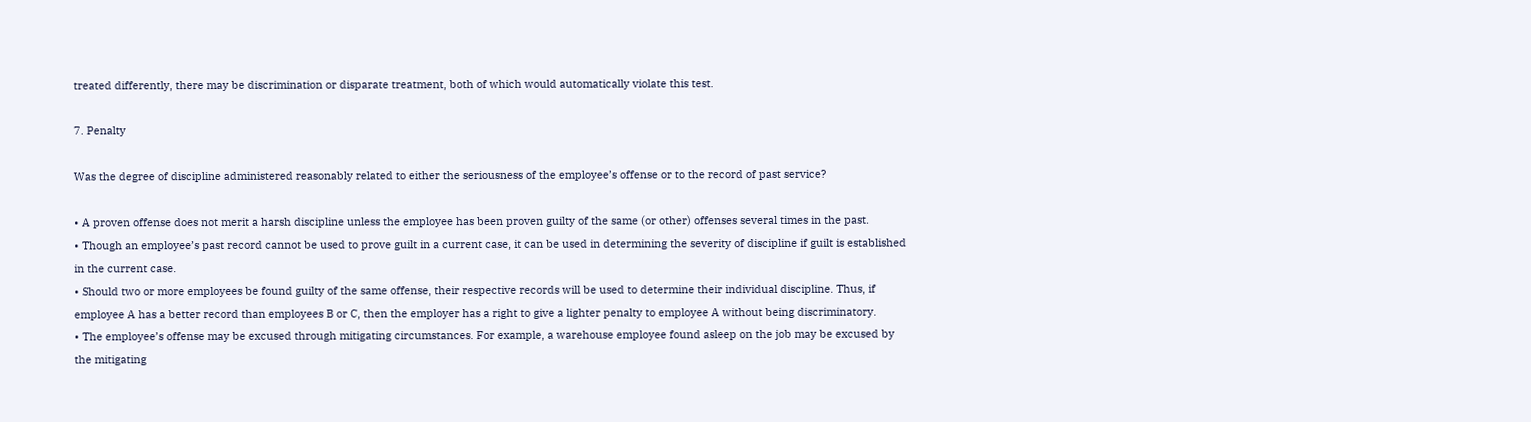treated differently, there may be discrimination or disparate treatment, both of which would automatically violate this test.

7. Penalty

Was the degree of discipline administered reasonably related to either the seriousness of the employee’s offense or to the record of past service?

• A proven offense does not merit a harsh discipline unless the employee has been proven guilty of the same (or other) offenses several times in the past.
• Though an employee’s past record cannot be used to prove guilt in a current case, it can be used in determining the severity of discipline if guilt is established in the current case.
• Should two or more employees be found guilty of the same offense, their respective records will be used to determine their individual discipline. Thus, if employee A has a better record than employees B or C, then the employer has a right to give a lighter penalty to employee A without being discriminatory.
• The employee’s offense may be excused through mitigating circumstances. For example, a warehouse employee found asleep on the job may be excused by the mitigating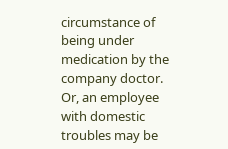circumstance of being under medication by the company doctor. Or, an employee with domestic troubles may be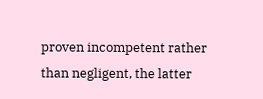proven incompetent rather than negligent, the latter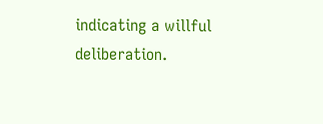indicating a willful deliberation.